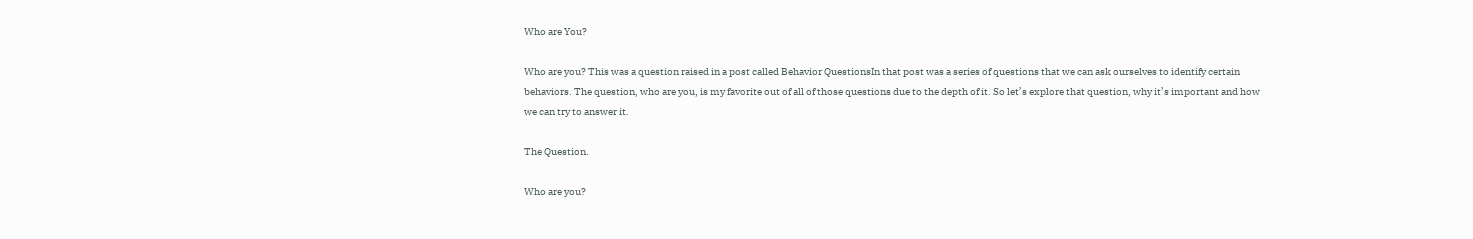Who are You?

Who are you? This was a question raised in a post called Behavior QuestionsIn that post was a series of questions that we can ask ourselves to identify certain behaviors. The question, who are you, is my favorite out of all of those questions due to the depth of it. So let’s explore that question, why it’s important and how we can try to answer it.

The Question.

Who are you?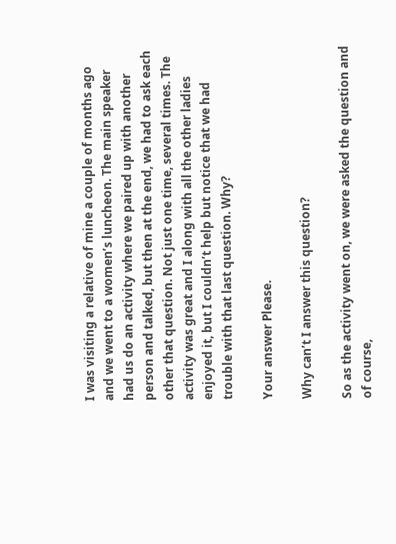I was visiting a relative of mine a couple of months ago and we went to a women’s luncheon. The main speaker had us do an activity where we paired up with another person and talked, but then at the end, we had to ask each other that question. Not just one time, several times. The activity was great and I along with all the other ladies enjoyed it, but I couldn’t help but notice that we had trouble with that last question. Why?

Your answer Please.

Why can’t I answer this question?

So as the activity went on, we were asked the question and of course,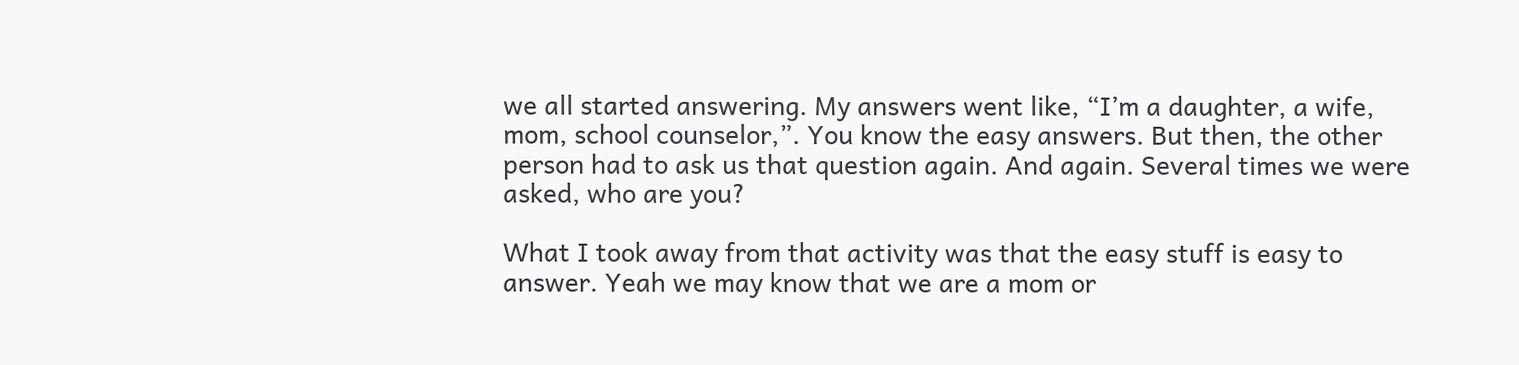we all started answering. My answers went like, “I’m a daughter, a wife, mom, school counselor,”. You know the easy answers. But then, the other person had to ask us that question again. And again. Several times we were asked, who are you?

What I took away from that activity was that the easy stuff is easy to answer. Yeah we may know that we are a mom or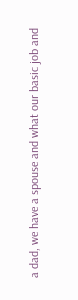a dad, we have a spouse and what our basic job and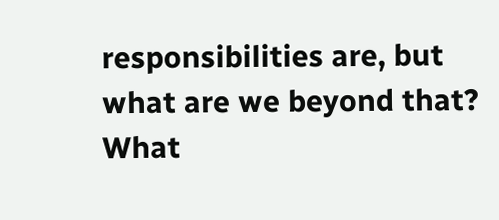responsibilities are, but what are we beyond that? What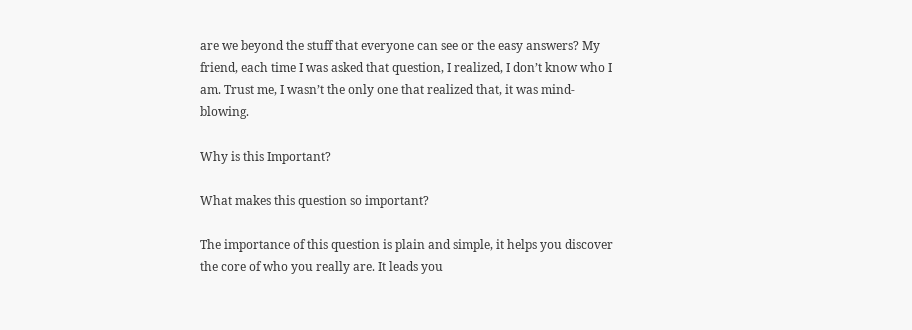are we beyond the stuff that everyone can see or the easy answers? My friend, each time I was asked that question, I realized, I don’t know who I am. Trust me, I wasn’t the only one that realized that, it was mind-blowing.

Why is this Important?

What makes this question so important?

The importance of this question is plain and simple, it helps you discover the core of who you really are. It leads you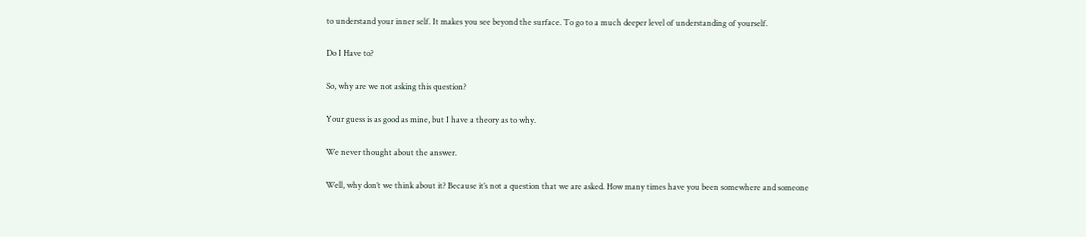to understand your inner self. It makes you see beyond the surface. To go to a much deeper level of understanding of yourself.

Do I Have to?

So, why are we not asking this question?

Your guess is as good as mine, but I have a theory as to why.

We never thought about the answer.

Well, why don’t we think about it? Because it’s not a question that we are asked. How many times have you been somewhere and someone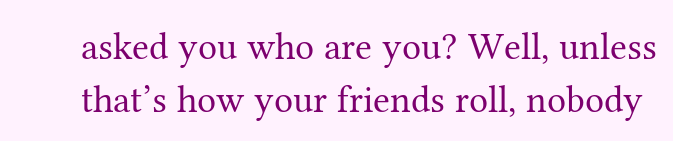asked you who are you? Well, unless that’s how your friends roll, nobody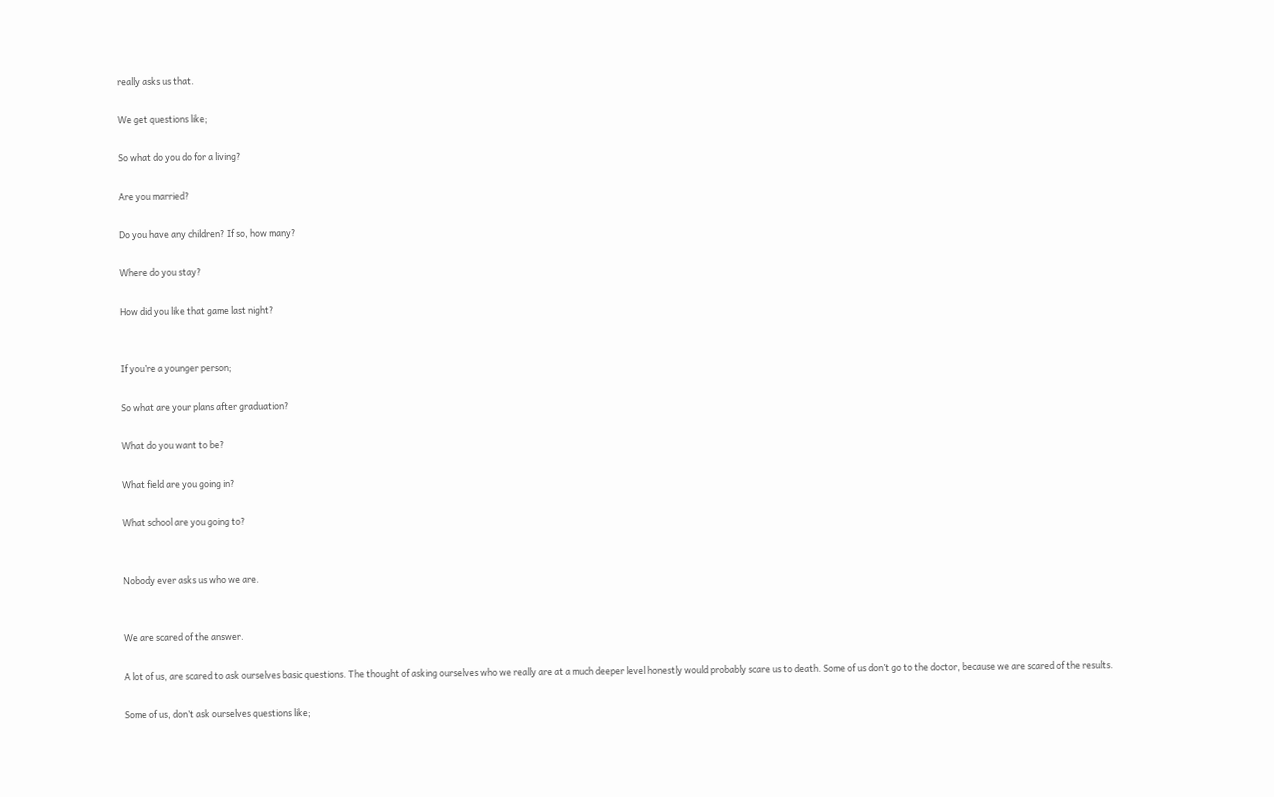really asks us that.

We get questions like;

So what do you do for a living?

Are you married?

Do you have any children? If so, how many?

Where do you stay?

How did you like that game last night?


If you’re a younger person;

So what are your plans after graduation?

What do you want to be?

What field are you going in?

What school are you going to?


Nobody ever asks us who we are.


We are scared of the answer.

A lot of us, are scared to ask ourselves basic questions. The thought of asking ourselves who we really are at a much deeper level honestly would probably scare us to death. Some of us don’t go to the doctor, because we are scared of the results.

Some of us, don’t ask ourselves questions like;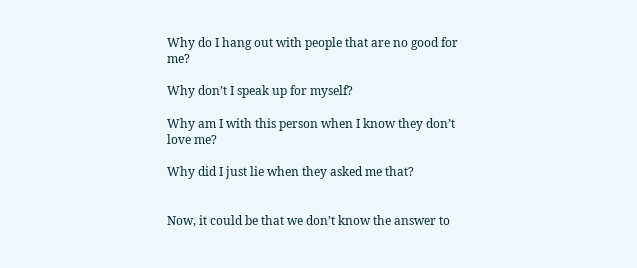Why do I hang out with people that are no good for me?

Why don’t I speak up for myself?

Why am I with this person when I know they don’t love me?

Why did I just lie when they asked me that?


Now, it could be that we don’t know the answer to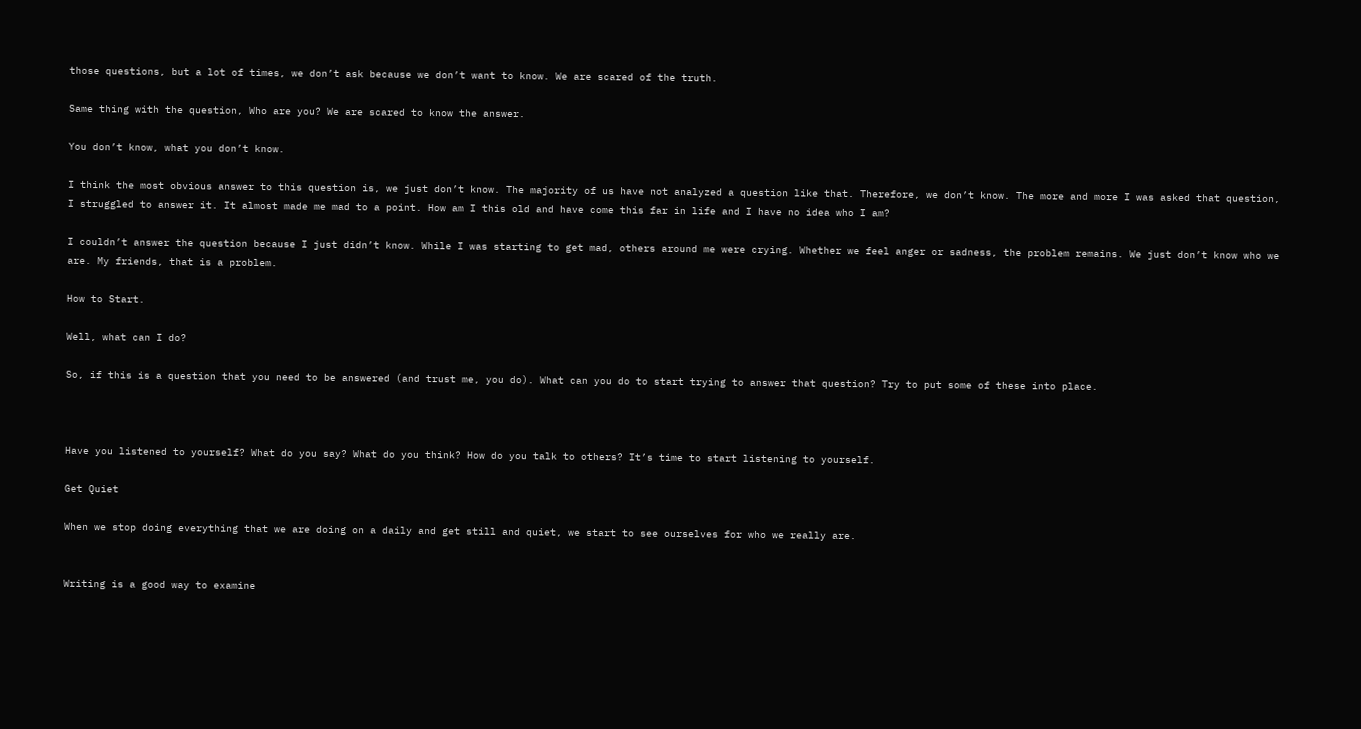those questions, but a lot of times, we don’t ask because we don’t want to know. We are scared of the truth.

Same thing with the question, Who are you? We are scared to know the answer.

You don’t know, what you don’t know.

I think the most obvious answer to this question is, we just don’t know. The majority of us have not analyzed a question like that. Therefore, we don’t know. The more and more I was asked that question, I struggled to answer it. It almost made me mad to a point. How am I this old and have come this far in life and I have no idea who I am?

I couldn’t answer the question because I just didn’t know. While I was starting to get mad, others around me were crying. Whether we feel anger or sadness, the problem remains. We just don’t know who we are. My friends, that is a problem.

How to Start.

Well, what can I do?

So, if this is a question that you need to be answered (and trust me, you do). What can you do to start trying to answer that question? Try to put some of these into place.



Have you listened to yourself? What do you say? What do you think? How do you talk to others? It’s time to start listening to yourself.

Get Quiet

When we stop doing everything that we are doing on a daily and get still and quiet, we start to see ourselves for who we really are.


Writing is a good way to examine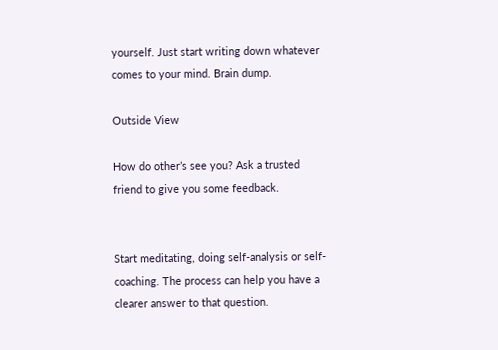yourself. Just start writing down whatever comes to your mind. Brain dump.

Outside View

How do other’s see you? Ask a trusted friend to give you some feedback.


Start meditating, doing self-analysis or self-coaching. The process can help you have a clearer answer to that question.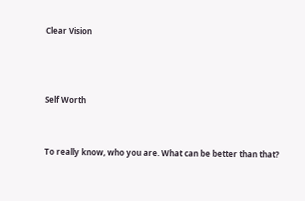Clear Vision



Self Worth


To really know, who you are. What can be better than that?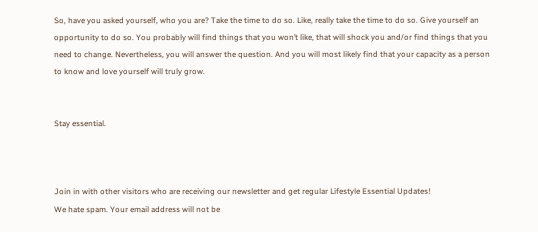So, have you asked yourself, who you are? Take the time to do so. Like, really take the time to do so. Give yourself an opportunity to do so. You probably will find things that you won’t like, that will shock you and/or find things that you need to change. Nevertheless, you will answer the question. And you will most likely find that your capacity as a person to know and love yourself will truly grow.


Stay essential.



Join in with other visitors who are receiving our newsletter and get regular Lifestyle Essential Updates!
We hate spam. Your email address will not be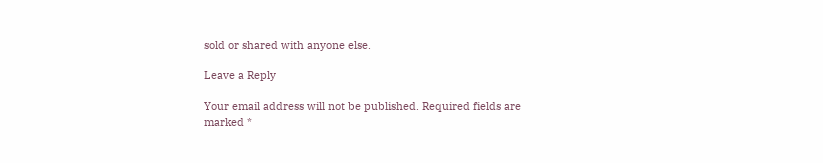sold or shared with anyone else.

Leave a Reply

Your email address will not be published. Required fields are marked *